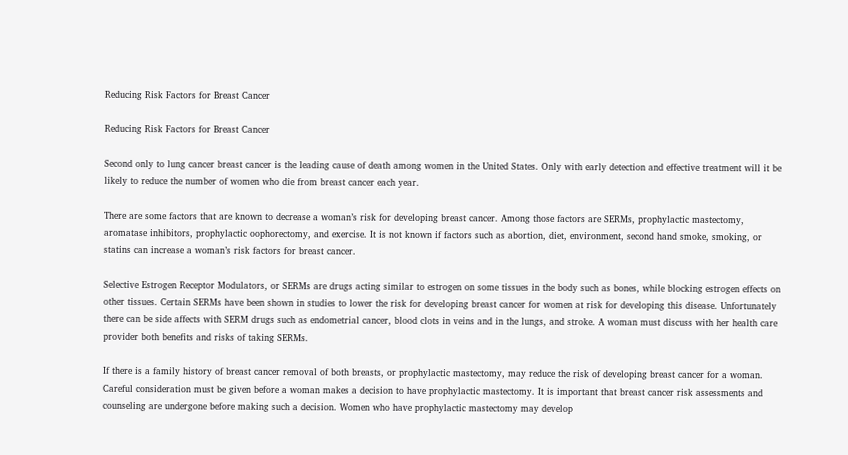Reducing Risk Factors for Breast Cancer

Reducing Risk Factors for Breast Cancer

Second only to lung cancer breast cancer is the leading cause of death among women in the United States. Only with early detection and effective treatment will it be likely to reduce the number of women who die from breast cancer each year.

There are some factors that are known to decrease a woman’s risk for developing breast cancer. Among those factors are SERMs, prophylactic mastectomy, aromatase inhibitors, prophylactic oophorectomy, and exercise. It is not known if factors such as abortion, diet, environment, second hand smoke, smoking, or statins can increase a woman’s risk factors for breast cancer.

Selective Estrogen Receptor Modulators, or SERMs are drugs acting similar to estrogen on some tissues in the body such as bones, while blocking estrogen effects on other tissues. Certain SERMs have been shown in studies to lower the risk for developing breast cancer for women at risk for developing this disease. Unfortunately there can be side affects with SERM drugs such as endometrial cancer, blood clots in veins and in the lungs, and stroke. A woman must discuss with her health care provider both benefits and risks of taking SERMs.

If there is a family history of breast cancer removal of both breasts, or prophylactic mastectomy, may reduce the risk of developing breast cancer for a woman. Careful consideration must be given before a woman makes a decision to have prophylactic mastectomy. It is important that breast cancer risk assessments and counseling are undergone before making such a decision. Women who have prophylactic mastectomy may develop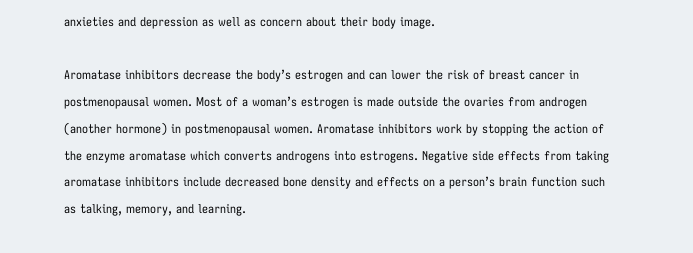anxieties and depression as well as concern about their body image.

Aromatase inhibitors decrease the body’s estrogen and can lower the risk of breast cancer in postmenopausal women. Most of a woman’s estrogen is made outside the ovaries from androgen (another hormone) in postmenopausal women. Aromatase inhibitors work by stopping the action of the enzyme aromatase which converts androgens into estrogens. Negative side effects from taking aromatase inhibitors include decreased bone density and effects on a person’s brain function such as talking, memory, and learning.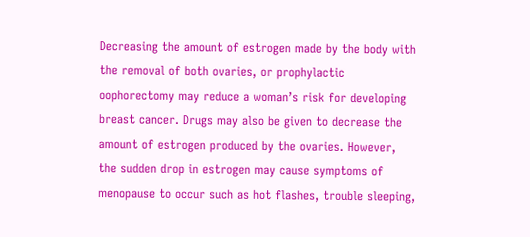Decreasing the amount of estrogen made by the body with the removal of both ovaries, or prophylactic oophorectomy may reduce a woman’s risk for developing breast cancer. Drugs may also be given to decrease the amount of estrogen produced by the ovaries. However, the sudden drop in estrogen may cause symptoms of menopause to occur such as hot flashes, trouble sleeping,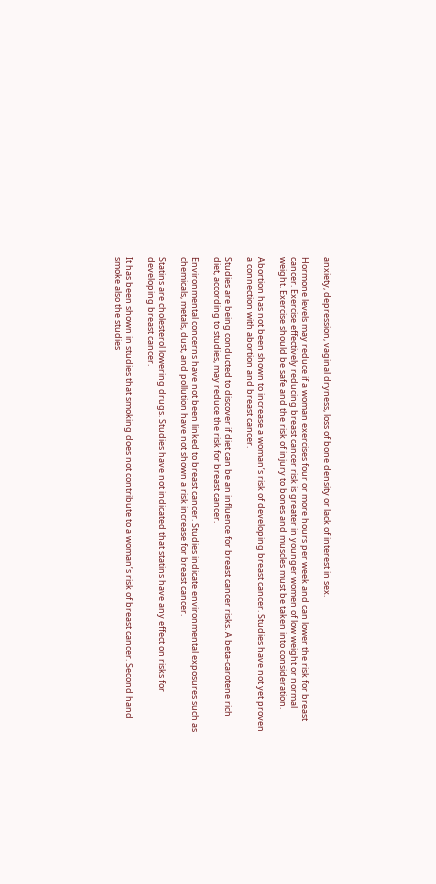anxiety, depression, vaginal dryness, loss of bone density or lack of interest in sex.

Hormone levels may reduce if a woman exercises four or more hours per week and can lower the risk for breast cancer. Exercise effectively reducing breast cancer risk is greater in younger women of low weight or normal weight. Exercise should be safe and the risk of injury to bones and muscles must be taken into consideration.

Abortion has not been shown to increase a woman’s risk of developing breast cancer. Studies have not yet proven a connection with abortion and breast cancer.

Studies are being conducted to discover if diet can be an influence for breast cancer risks. A beta-carotene rich diet, according to studies, may reduce the risk for breast cancer.

Environmental concerns have not been linked to breast cancer. Studies indicate environmental exposures such as chemicals, metals, dust, and pollution have not shown a risk increase for breast cancer.

Statins are cholesterol lowering drugs. Studies have not indicated that statins have any effect on risks for developing breast cancer.

It has been shown in studies that smoking does not contribute to a woman’s risk of breast cancer. Second hand smoke also the studies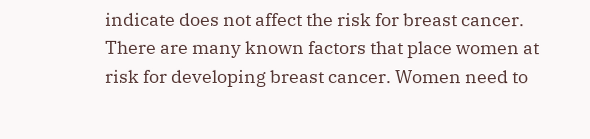indicate does not affect the risk for breast cancer.
There are many known factors that place women at risk for developing breast cancer. Women need to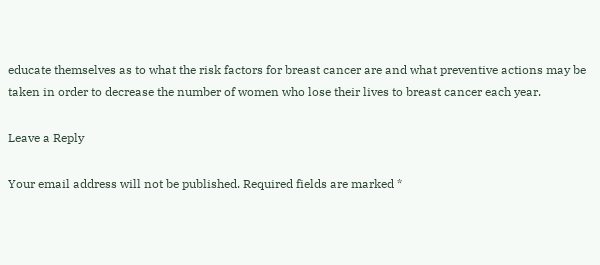educate themselves as to what the risk factors for breast cancer are and what preventive actions may be taken in order to decrease the number of women who lose their lives to breast cancer each year.

Leave a Reply

Your email address will not be published. Required fields are marked *